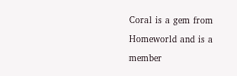Coral is a gem from Homeworld and is a member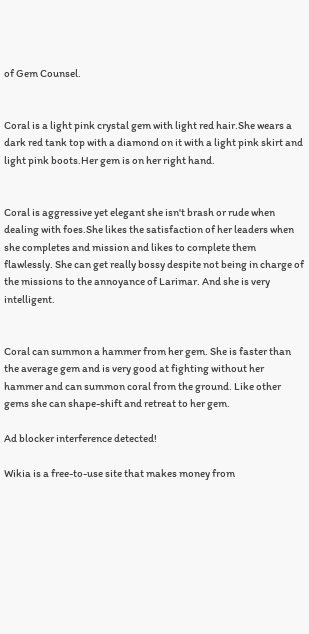of Gem Counsel.


Coral is a light pink crystal gem with light red hair.She wears a dark red tank top with a diamond on it with a light pink skirt and light pink boots.Her gem is on her right hand.


Coral is aggressive yet elegant she isn't brash or rude when dealing with foes.She likes the satisfaction of her leaders when she completes and mission and likes to complete them flawlessly. She can get really bossy despite not being in charge of the missions to the annoyance of Larimar. And she is very intelligent.


Coral can summon a hammer from her gem. She is faster than the average gem and is very good at fighting without her hammer and can summon coral from the ground. Like other gems she can shape-shift and retreat to her gem.

Ad blocker interference detected!

Wikia is a free-to-use site that makes money from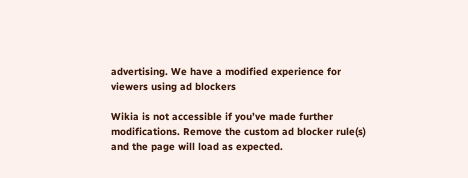advertising. We have a modified experience for viewers using ad blockers

Wikia is not accessible if you’ve made further modifications. Remove the custom ad blocker rule(s) and the page will load as expected.